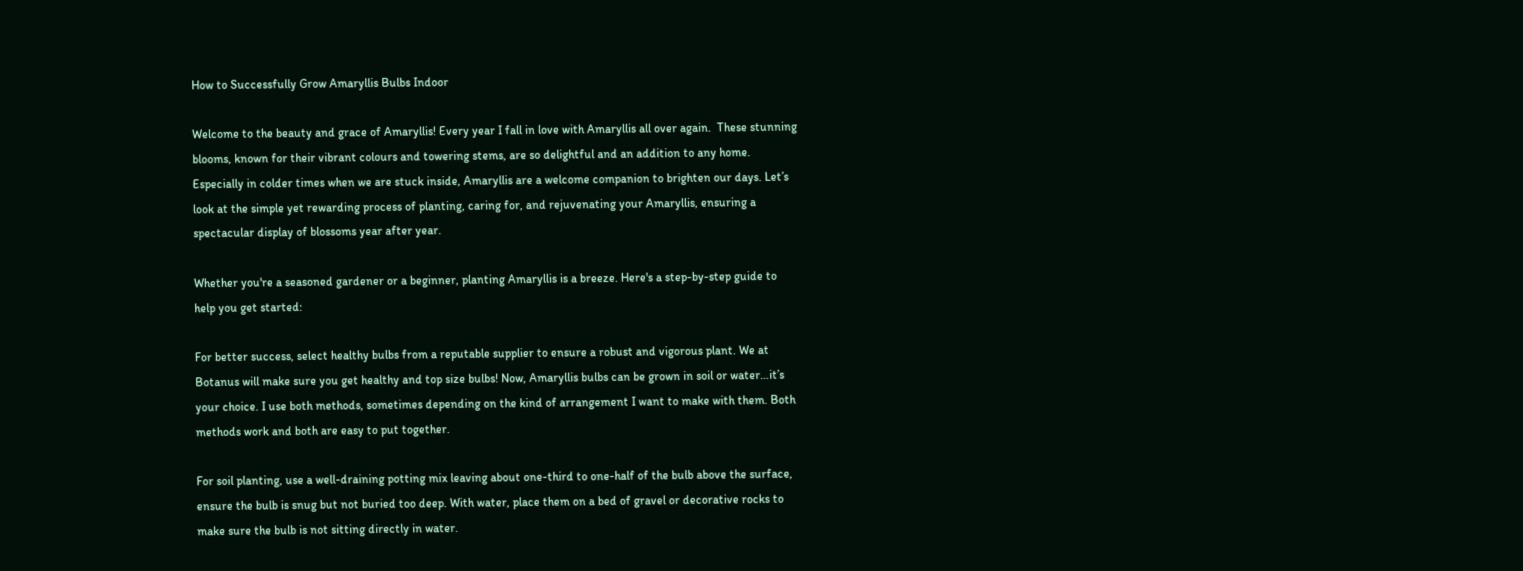How to Successfully Grow Amaryllis Bulbs Indoor

Welcome to the beauty and grace of Amaryllis! Every year I fall in love with Amaryllis all over again.  These stunning blooms, known for their vibrant colours and towering stems, are so delightful and an addition to any home. Especially in colder times when we are stuck inside, Amaryllis are a welcome companion to brighten our days. Let’s look at the simple yet rewarding process of planting, caring for, and rejuvenating your Amaryllis, ensuring a spectacular display of blossoms year after year.

Whether you're a seasoned gardener or a beginner, planting Amaryllis is a breeze. Here's a step-by-step guide to help you get started:

For better success, select healthy bulbs from a reputable supplier to ensure a robust and vigorous plant. We at Botanus will make sure you get healthy and top size bulbs! Now, Amaryllis bulbs can be grown in soil or water…it’s your choice. I use both methods, sometimes depending on the kind of arrangement I want to make with them. Both methods work and both are easy to put together.

For soil planting, use a well-draining potting mix leaving about one-third to one-half of the bulb above the surface, ensure the bulb is snug but not buried too deep. With water, place them on a bed of gravel or decorative rocks to make sure the bulb is not sitting directly in water.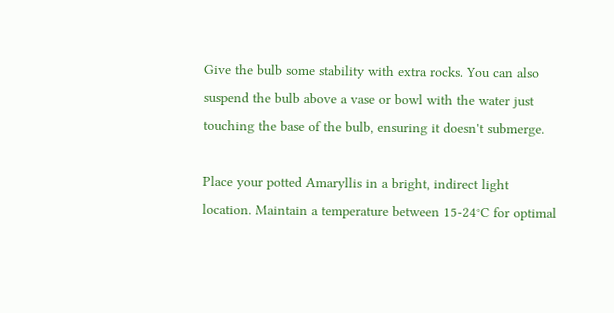Give the bulb some stability with extra rocks. You can also suspend the bulb above a vase or bowl with the water just touching the base of the bulb, ensuring it doesn't submerge.

Place your potted Amaryllis in a bright, indirect light location. Maintain a temperature between 15-24°C for optimal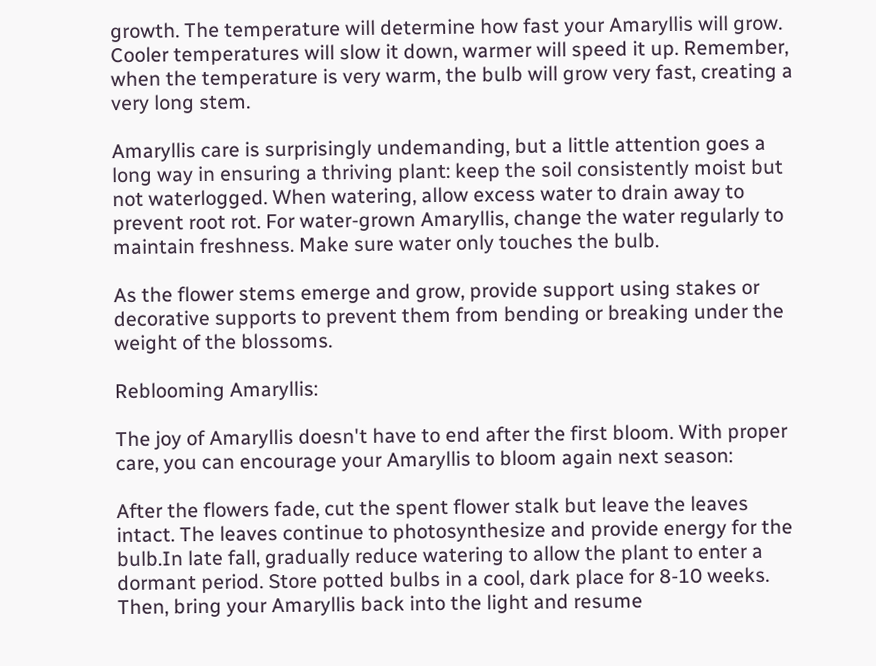growth. The temperature will determine how fast your Amaryllis will grow. Cooler temperatures will slow it down, warmer will speed it up. Remember, when the temperature is very warm, the bulb will grow very fast, creating a very long stem.

Amaryllis care is surprisingly undemanding, but a little attention goes a long way in ensuring a thriving plant: keep the soil consistently moist but not waterlogged. When watering, allow excess water to drain away to prevent root rot. For water-grown Amaryllis, change the water regularly to maintain freshness. Make sure water only touches the bulb.

As the flower stems emerge and grow, provide support using stakes or decorative supports to prevent them from bending or breaking under the weight of the blossoms.

Reblooming Amaryllis:

The joy of Amaryllis doesn't have to end after the first bloom. With proper care, you can encourage your Amaryllis to bloom again next season:

After the flowers fade, cut the spent flower stalk but leave the leaves intact. The leaves continue to photosynthesize and provide energy for the bulb.In late fall, gradually reduce watering to allow the plant to enter a dormant period. Store potted bulbs in a cool, dark place for 8-10 weeks. Then, bring your Amaryllis back into the light and resume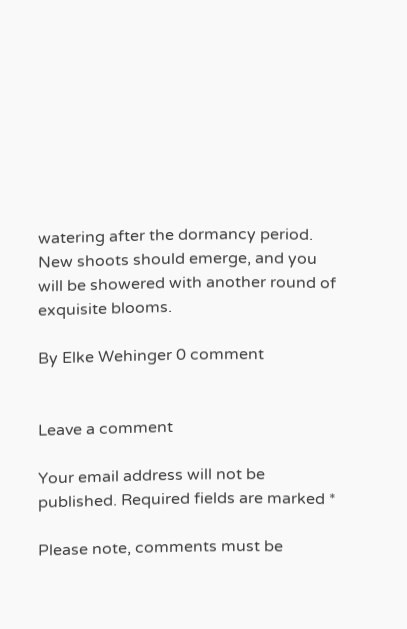watering after the dormancy period. New shoots should emerge, and you will be showered with another round of exquisite blooms.

By Elke Wehinger 0 comment


Leave a comment

Your email address will not be published. Required fields are marked *

Please note, comments must be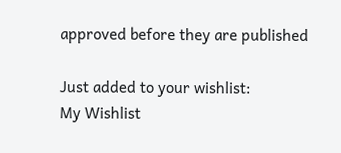approved before they are published

Just added to your wishlist:
My Wishlist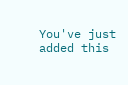You've just added this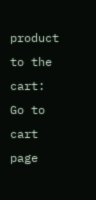product to the cart:
Go to cart page